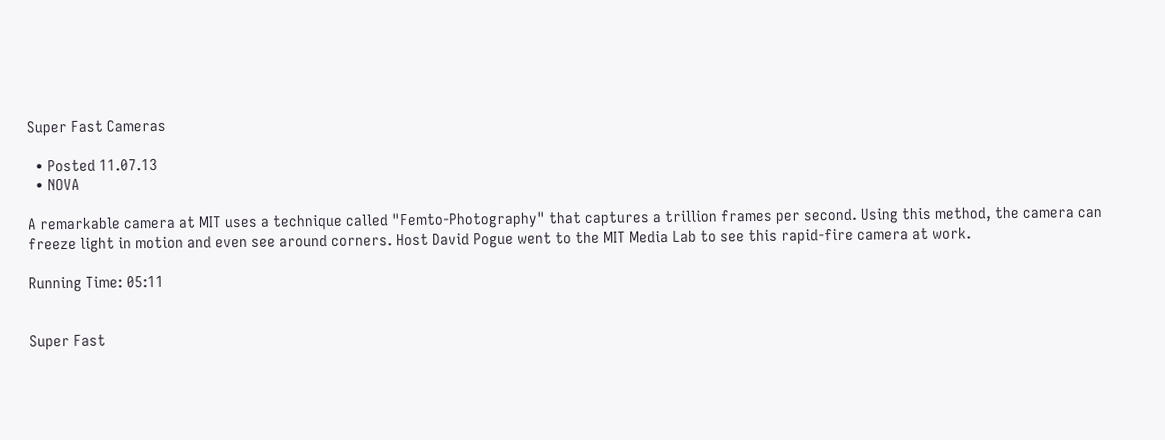Super Fast Cameras

  • Posted 11.07.13
  • NOVA

A remarkable camera at MIT uses a technique called "Femto-Photography" that captures a trillion frames per second. Using this method, the camera can freeze light in motion and even see around corners. Host David Pogue went to the MIT Media Lab to see this rapid-fire camera at work.

Running Time: 05:11


Super Fast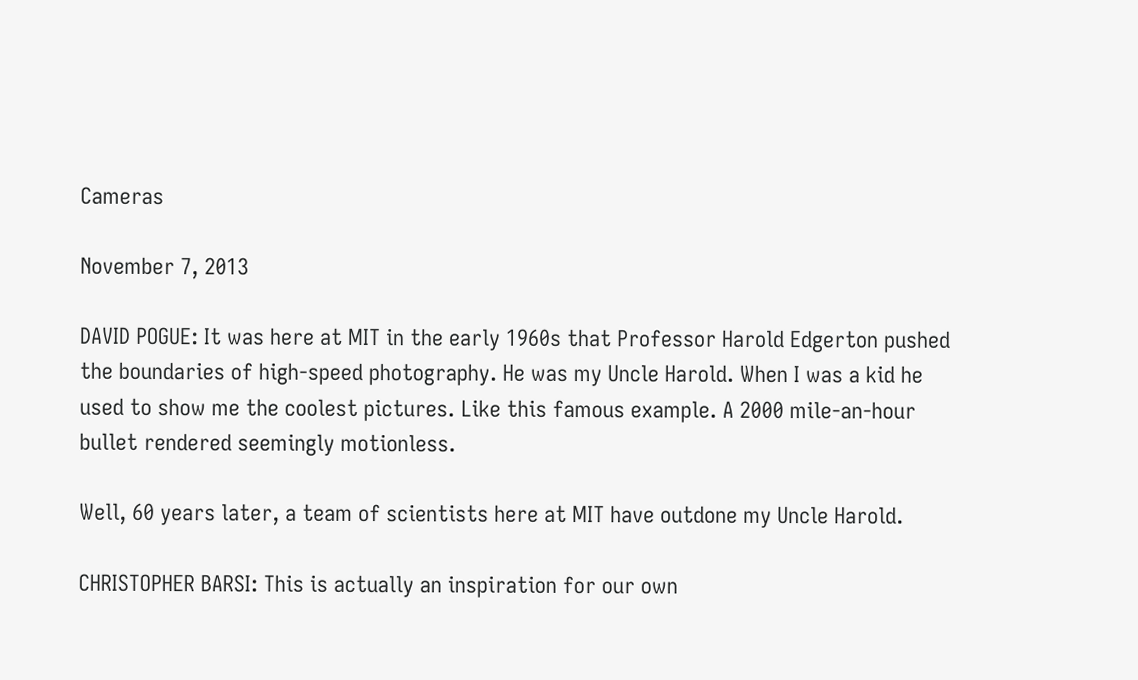Cameras

November 7, 2013

DAVID POGUE: It was here at MIT in the early 1960s that Professor Harold Edgerton pushed the boundaries of high-speed photography. He was my Uncle Harold. When I was a kid he used to show me the coolest pictures. Like this famous example. A 2000 mile-an-hour bullet rendered seemingly motionless.

Well, 60 years later, a team of scientists here at MIT have outdone my Uncle Harold.

CHRISTOPHER BARSI: This is actually an inspiration for our own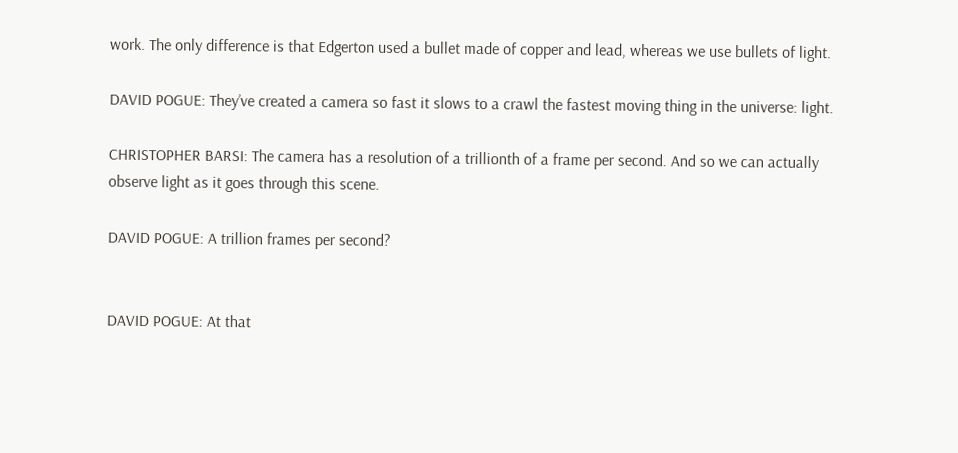work. The only difference is that Edgerton used a bullet made of copper and lead, whereas we use bullets of light.

DAVID POGUE: They’ve created a camera so fast it slows to a crawl the fastest moving thing in the universe: light.

CHRISTOPHER BARSI: The camera has a resolution of a trillionth of a frame per second. And so we can actually observe light as it goes through this scene.

DAVID POGUE: A trillion frames per second?


DAVID POGUE: At that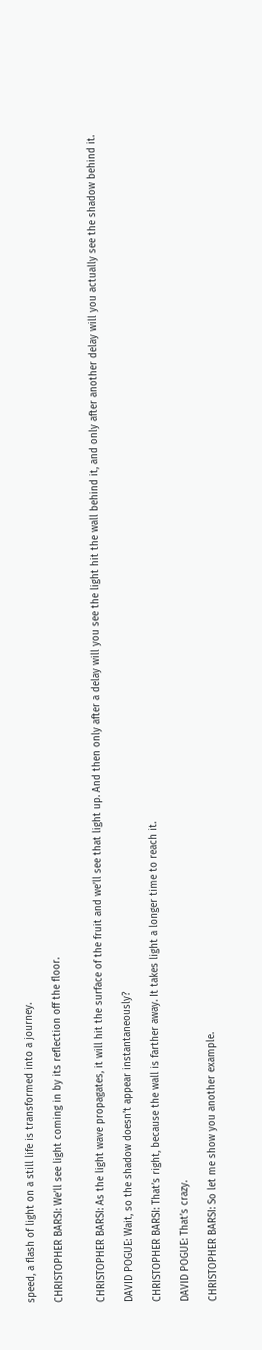speed, a flash of light on a still life is transformed into a journey.

CHRISTOPHER BARSI: We’ll see light coming in by its reflection off the floor.


CHRISTOPHER BARSI: As the light wave propagates, it will hit the surface of the fruit and we’ll see that light up. And then only after a delay will you see the light hit the wall behind it, and only after another delay will you actually see the shadow behind it.

DAVID POGUE: Wait, so the shadow doesn’t appear instantaneously?

CHRISTOPHER BARSI: That’s right, because the wall is farther away. It takes light a longer time to reach it.

DAVID POGUE: That’s crazy.

CHRISTOPHER BARSI: So let me show you another example.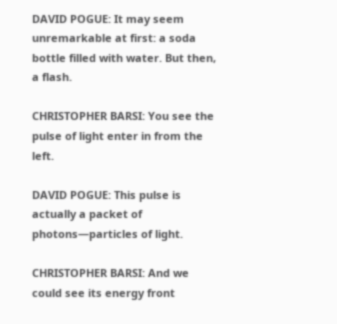DAVID POGUE: It may seem unremarkable at first: a soda bottle filled with water. But then, a flash.

CHRISTOPHER BARSI: You see the pulse of light enter in from the left.

DAVID POGUE: This pulse is actually a packet of photons—particles of light.

CHRISTOPHER BARSI: And we could see its energy front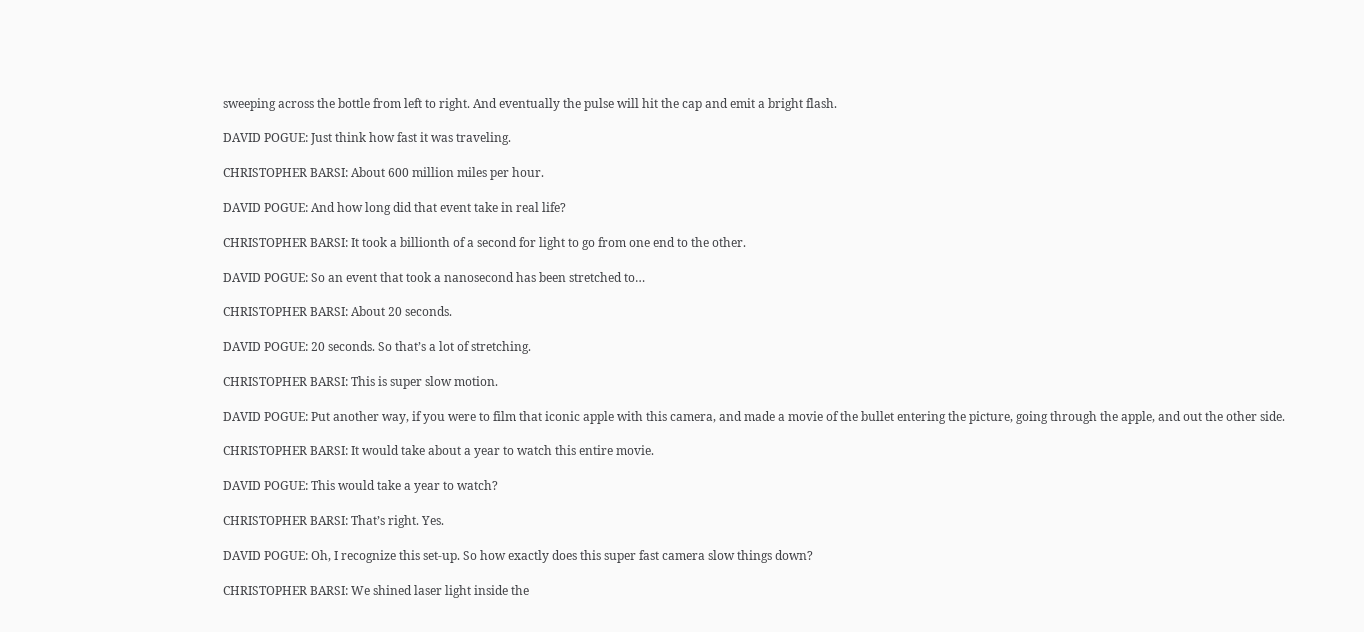sweeping across the bottle from left to right. And eventually the pulse will hit the cap and emit a bright flash.

DAVID POGUE: Just think how fast it was traveling.

CHRISTOPHER BARSI: About 600 million miles per hour.

DAVID POGUE: And how long did that event take in real life?

CHRISTOPHER BARSI: It took a billionth of a second for light to go from one end to the other.

DAVID POGUE: So an event that took a nanosecond has been stretched to…

CHRISTOPHER BARSI: About 20 seconds.

DAVID POGUE: 20 seconds. So that’s a lot of stretching.

CHRISTOPHER BARSI: This is super slow motion.

DAVID POGUE: Put another way, if you were to film that iconic apple with this camera, and made a movie of the bullet entering the picture, going through the apple, and out the other side.

CHRISTOPHER BARSI: It would take about a year to watch this entire movie.

DAVID POGUE: This would take a year to watch?

CHRISTOPHER BARSI: That’s right. Yes.

DAVID POGUE: Oh, I recognize this set-up. So how exactly does this super fast camera slow things down?

CHRISTOPHER BARSI: We shined laser light inside the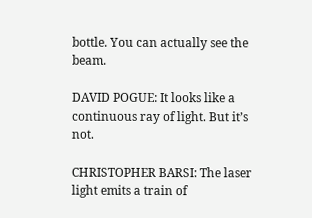bottle. You can actually see the beam.

DAVID POGUE: It looks like a continuous ray of light. But it’s not.

CHRISTOPHER BARSI: The laser light emits a train of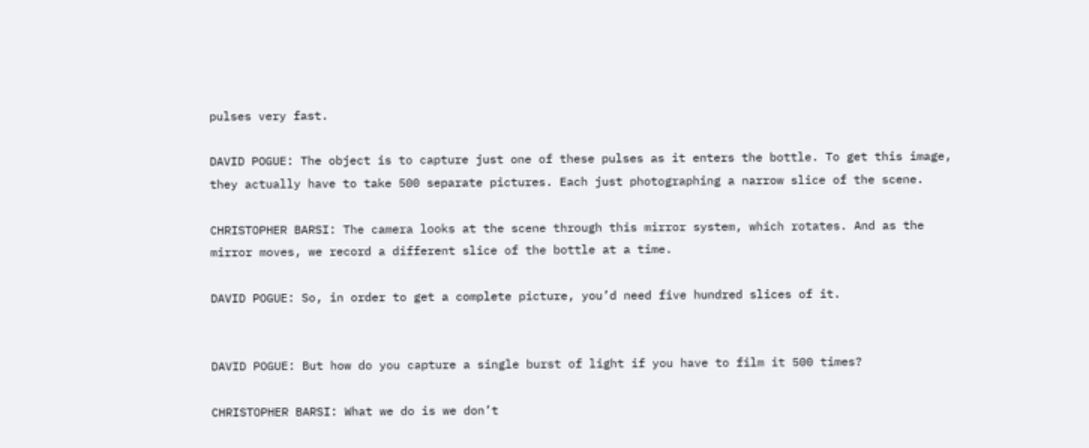pulses very fast.

DAVID POGUE: The object is to capture just one of these pulses as it enters the bottle. To get this image, they actually have to take 500 separate pictures. Each just photographing a narrow slice of the scene.

CHRISTOPHER BARSI: The camera looks at the scene through this mirror system, which rotates. And as the mirror moves, we record a different slice of the bottle at a time.

DAVID POGUE: So, in order to get a complete picture, you’d need five hundred slices of it.


DAVID POGUE: But how do you capture a single burst of light if you have to film it 500 times?

CHRISTOPHER BARSI: What we do is we don’t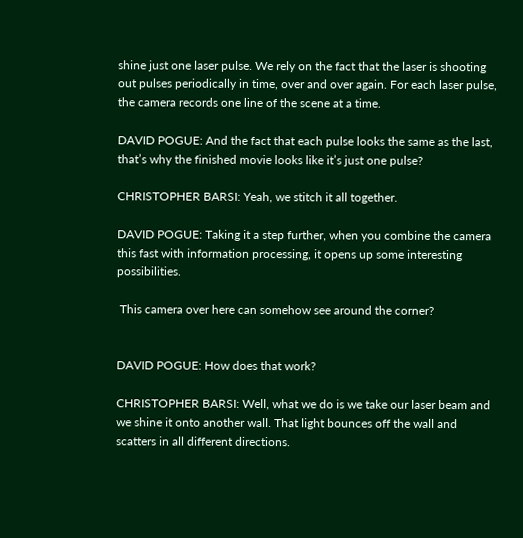shine just one laser pulse. We rely on the fact that the laser is shooting out pulses periodically in time, over and over again. For each laser pulse, the camera records one line of the scene at a time.

DAVID POGUE: And the fact that each pulse looks the same as the last, that’s why the finished movie looks like it’s just one pulse?

CHRISTOPHER BARSI: Yeah, we stitch it all together.

DAVID POGUE: Taking it a step further, when you combine the camera this fast with information processing, it opens up some interesting possibilities.

 This camera over here can somehow see around the corner?


DAVID POGUE: How does that work?

CHRISTOPHER BARSI: Well, what we do is we take our laser beam and we shine it onto another wall. That light bounces off the wall and scatters in all different directions.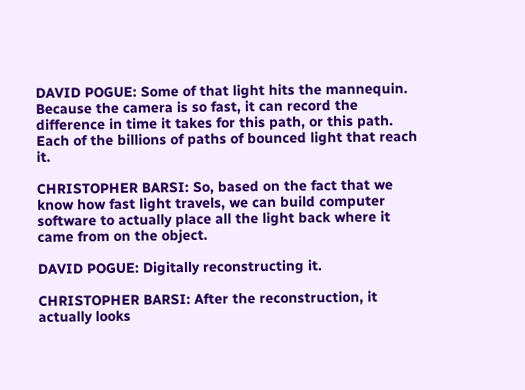DAVID POGUE: Some of that light hits the mannequin. Because the camera is so fast, it can record the difference in time it takes for this path, or this path. Each of the billions of paths of bounced light that reach it.

CHRISTOPHER BARSI: So, based on the fact that we know how fast light travels, we can build computer software to actually place all the light back where it came from on the object.

DAVID POGUE: Digitally reconstructing it.

CHRISTOPHER BARSI: After the reconstruction, it actually looks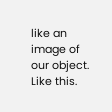like an image of our object. Like this.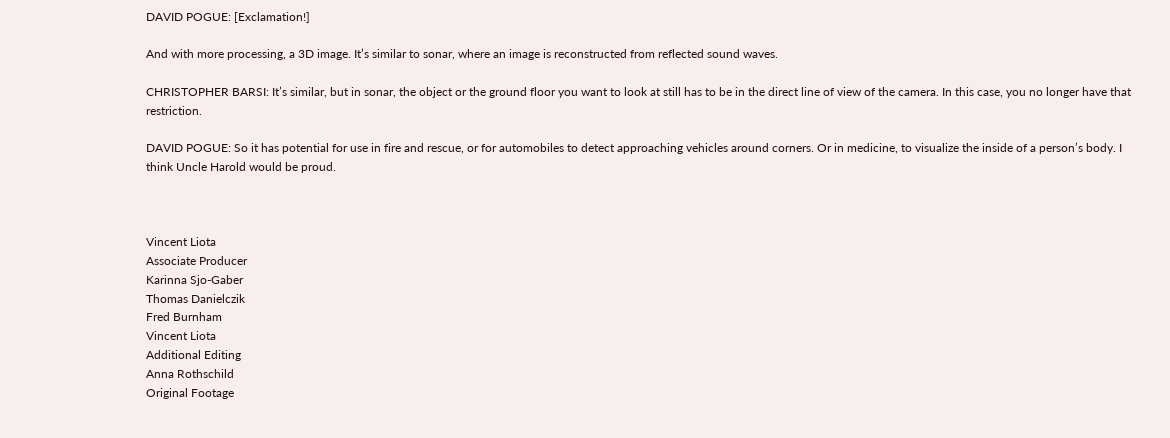DAVID POGUE: [Exclamation!]

And with more processing, a 3D image. It’s similar to sonar, where an image is reconstructed from reflected sound waves.

CHRISTOPHER BARSI: It’s similar, but in sonar, the object or the ground floor you want to look at still has to be in the direct line of view of the camera. In this case, you no longer have that restriction.

DAVID POGUE: So it has potential for use in fire and rescue, or for automobiles to detect approaching vehicles around corners. Or in medicine, to visualize the inside of a person’s body. I think Uncle Harold would be proud.



Vincent Liota
Associate Producer
Karinna Sjo-Gaber
Thomas Danielczik
Fred Burnham
Vincent Liota
Additional Editing
Anna Rothschild
Original Footage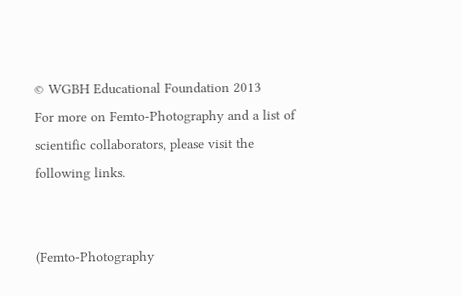© WGBH Educational Foundation 2013
For more on Femto-Photography and a list of scientific collaborators, please visit the following links.


(Femto-Photography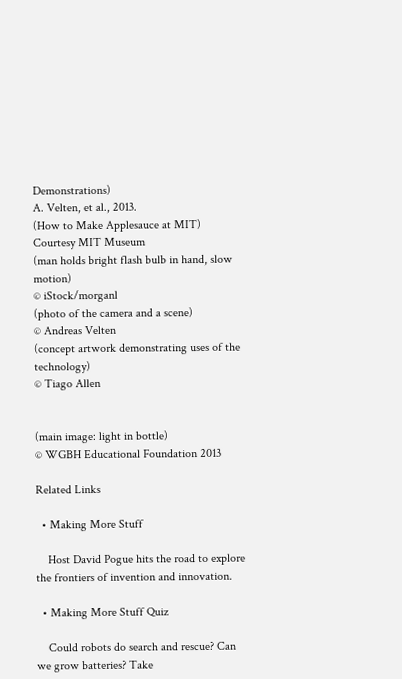Demonstrations)
A. Velten, et al., 2013.
(How to Make Applesauce at MIT)
Courtesy MIT Museum
(man holds bright flash bulb in hand, slow motion)
© iStock/morganl
(photo of the camera and a scene)
© Andreas Velten
(concept artwork demonstrating uses of the technology)
© Tiago Allen


(main image: light in bottle)
© WGBH Educational Foundation 2013

Related Links

  • Making More Stuff

    Host David Pogue hits the road to explore the frontiers of invention and innovation.

  • Making More Stuff Quiz

    Could robots do search and rescue? Can we grow batteries? Take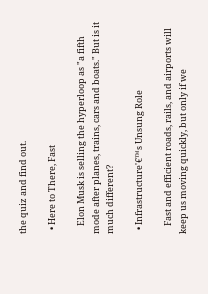the quiz and find out.

  • Here to There, Fast

    Elon Musk is selling the hyperloop as "a fifth mode after planes, trains, cars and boats." But is it much different?

  • Infrastructure'€™s Unsung Role

    Fast and efficient roads, rails, and airports will keep us moving quickly, but only if we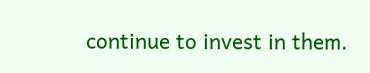continue to invest in them.